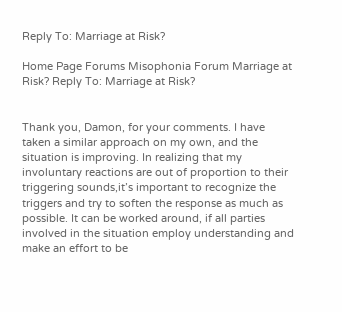Reply To: Marriage at Risk?

Home Page Forums Misophonia Forum Marriage at Risk? Reply To: Marriage at Risk?


Thank you, Damon, for your comments. I have taken a similar approach on my own, and the situation is improving. In realizing that my involuntary reactions are out of proportion to their triggering sounds,it’s important to recognize the triggers and try to soften the response as much as possible. It can be worked around, if all parties involved in the situation employ understanding and make an effort to be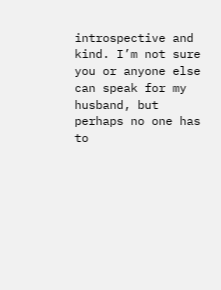introspective and kind. I’m not sure you or anyone else can speak for my husband, but perhaps no one has to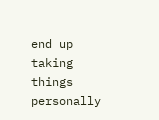end up taking things personally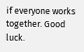if everyone works together. Good luck.